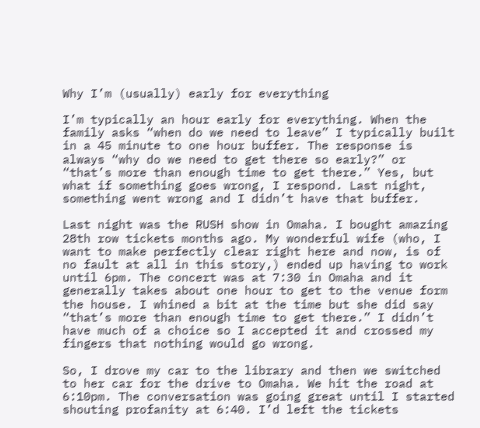Why I’m (usually) early for everything

I’m typically an hour early for everything. When the family asks “when do we need to leave” I typically built in a 45 minute to one hour buffer. The response is always “why do we need to get there so early?” or “that’s more than enough time to get there.” Yes, but what if something goes wrong, I respond. Last night, something went wrong and I didn’t have that buffer.

Last night was the RUSH show in Omaha. I bought amazing 28th row tickets months ago. My wonderful wife (who, I want to make perfectly clear right here and now, is of no fault at all in this story,) ended up having to work until 6pm. The concert was at 7:30 in Omaha and it generally takes about one hour to get to the venue form the house. I whined a bit at the time but she did say “that’s more than enough time to get there.” I didn’t have much of a choice so I accepted it and crossed my fingers that nothing would go wrong.

So, I drove my car to the library and then we switched to her car for the drive to Omaha. We hit the road at 6:10pm. The conversation was going great until I started shouting profanity at 6:40. I’d left the tickets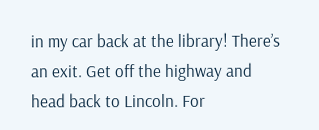in my car back at the library! There’s an exit. Get off the highway and head back to Lincoln. For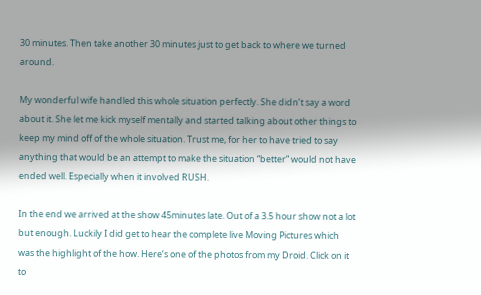30 minutes. Then take another 30 minutes just to get back to where we turned around.

My wonderful wife handled this whole situation perfectly. She didn’t say a word about it. She let me kick myself mentally and started talking about other things to keep my mind off of the whole situation. Trust me, for her to have tried to say anything that would be an attempt to make the situation “better” would not have ended well. Especially when it involved RUSH.

In the end we arrived at the show 45minutes late. Out of a 3.5 hour show not a lot but enough. Luckily I did get to hear the complete live Moving Pictures which was the highlight of the how. Here’s one of the photos from my Droid. Click on it to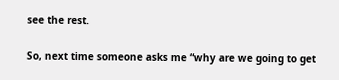see the rest.

So, next time someone asks me “why are we going to get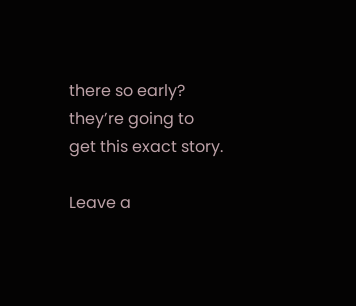there so early? they’re going to get this exact story.

Leave a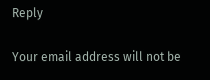Reply

Your email address will not be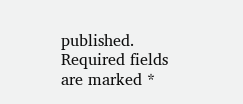published. Required fields are marked *